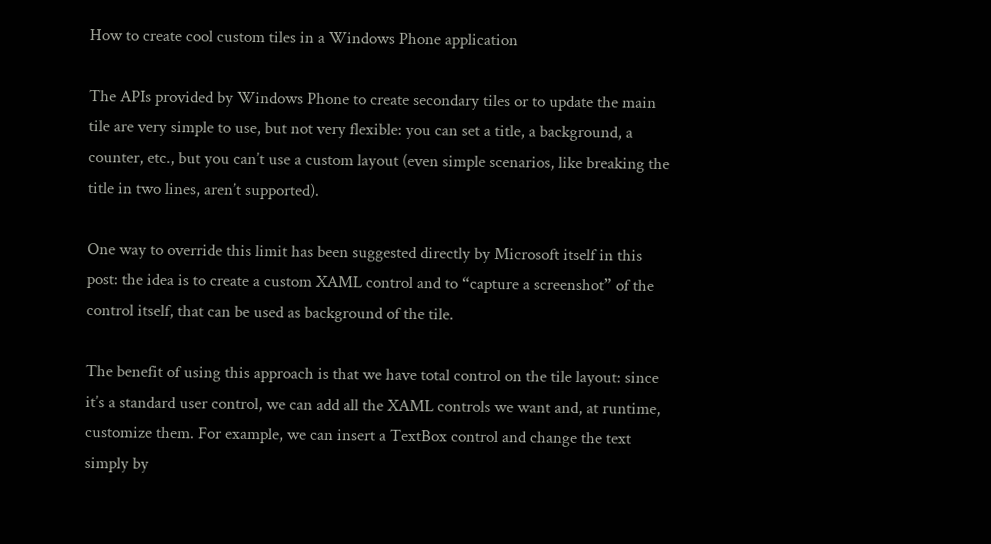How to create cool custom tiles in a Windows Phone application

The APIs provided by Windows Phone to create secondary tiles or to update the main tile are very simple to use, but not very flexible: you can set a title, a background, a counter, etc., but you can’t use a custom layout (even simple scenarios, like breaking the title in two lines, aren’t supported).

One way to override this limit has been suggested directly by Microsoft itself in this post: the idea is to create a custom XAML control and to “capture a screenshot” of the control itself, that can be used as background of the tile.

The benefit of using this approach is that we have total control on the tile layout: since it’s a standard user control, we can add all the XAML controls we want and, at runtime, customize them. For example, we can insert a TextBox control and change the text simply by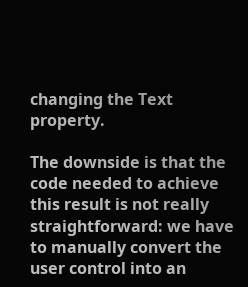changing the Text property.

The downside is that the code needed to achieve this result is not really straightforward: we have to manually convert the user control into an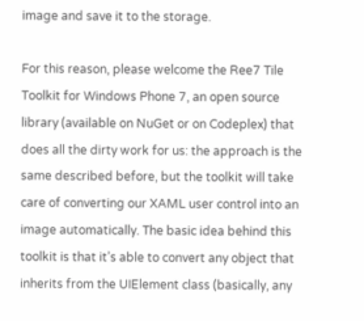image and save it to the storage.

For this reason, please welcome the Ree7 Tile Toolkit for Windows Phone 7, an open source library (available on NuGet or on Codeplex) that does all the dirty work for us: the approach is the same described before, but the toolkit will take care of converting our XAML user control into an image automatically. The basic idea behind this toolkit is that it’s able to convert any object that inherits from the UIElement class (basically, any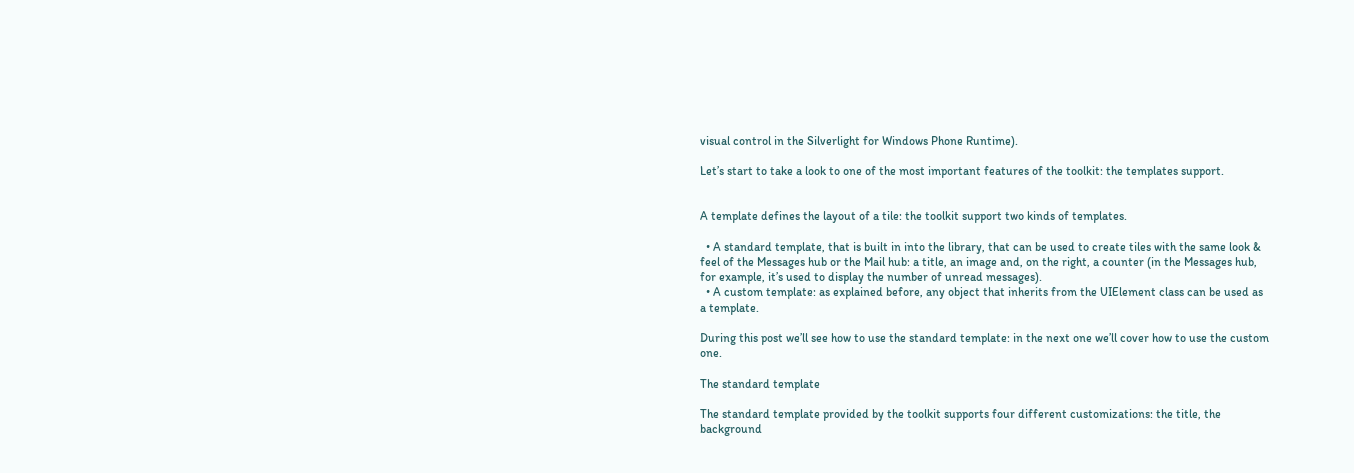visual control in the Silverlight for Windows Phone Runtime).

Let’s start to take a look to one of the most important features of the toolkit: the templates support.


A template defines the layout of a tile: the toolkit support two kinds of templates.

  • A standard template, that is built in into the library, that can be used to create tiles with the same look & feel of the Messages hub or the Mail hub: a title, an image and, on the right, a counter (in the Messages hub, for example, it’s used to display the number of unread messages).
  • A custom template: as explained before, any object that inherits from the UIElement class can be used as a template.

During this post we’ll see how to use the standard template: in the next one we’ll cover how to use the custom one.

The standard template

The standard template provided by the toolkit supports four different customizations: the title, the background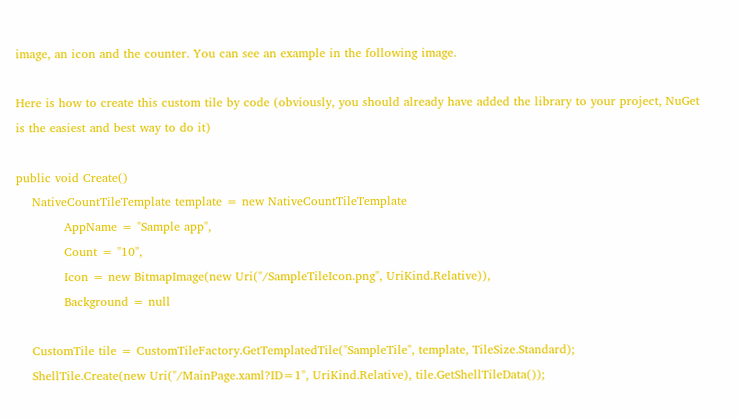image, an icon and the counter. You can see an example in the following image.

Here is how to create this custom tile by code (obviously, you should already have added the library to your project, NuGet is the easiest and best way to do it)

public void Create()
    NativeCountTileTemplate template = new NativeCountTileTemplate
            AppName = "Sample app",
            Count = "10",
            Icon = new BitmapImage(new Uri("/SampleTileIcon.png", UriKind.Relative)),
            Background = null

    CustomTile tile = CustomTileFactory.GetTemplatedTile("SampleTile", template, TileSize.Standard);
    ShellTile.Create(new Uri("/MainPage.xaml?ID=1", UriKind.Relative), tile.GetShellTileData());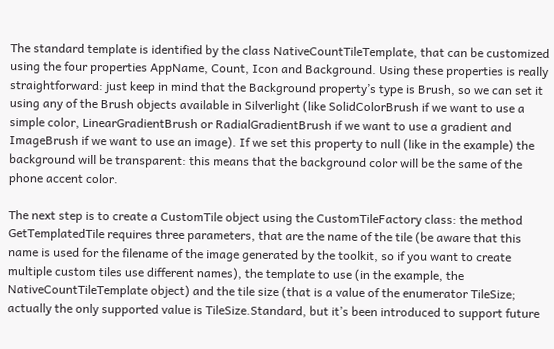The standard template is identified by the class NativeCountTileTemplate, that can be customized using the four properties AppName, Count, Icon and Background. Using these properties is really straightforward: just keep in mind that the Background property’s type is Brush, so we can set it using any of the Brush objects available in Silverlight (like SolidColorBrush if we want to use a simple color, LinearGradientBrush or RadialGradientBrush if we want to use a gradient and ImageBrush if we want to use an image). If we set this property to null (like in the example) the background will be transparent: this means that the background color will be the same of the phone accent color.

The next step is to create a CustomTile object using the CustomTileFactory class: the method GetTemplatedTile requires three parameters, that are the name of the tile (be aware that this name is used for the filename of the image generated by the toolkit, so if you want to create multiple custom tiles use different names), the template to use (in the example, the NativeCountTileTemplate object) and the tile size (that is a value of the enumerator TileSize; actually the only supported value is TileSize.Standard, but it’s been introduced to support future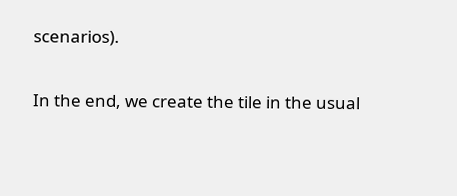scenarios).

In the end, we create the tile in the usual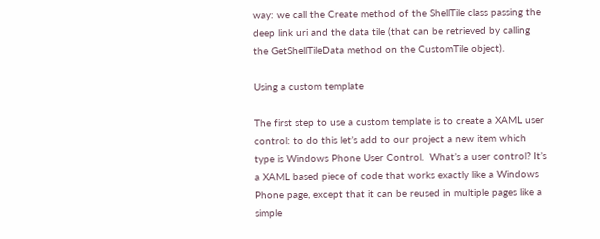way: we call the Create method of the ShellTile class passing the deep link uri and the data tile (that can be retrieved by calling the GetShellTileData method on the CustomTile object).

Using a custom template

The first step to use a custom template is to create a XAML user control: to do this let’s add to our project a new item which type is Windows Phone User Control.  What’s a user control? It’s a XAML based piece of code that works exactly like a Windows Phone page, except that it can be reused in multiple pages like a simple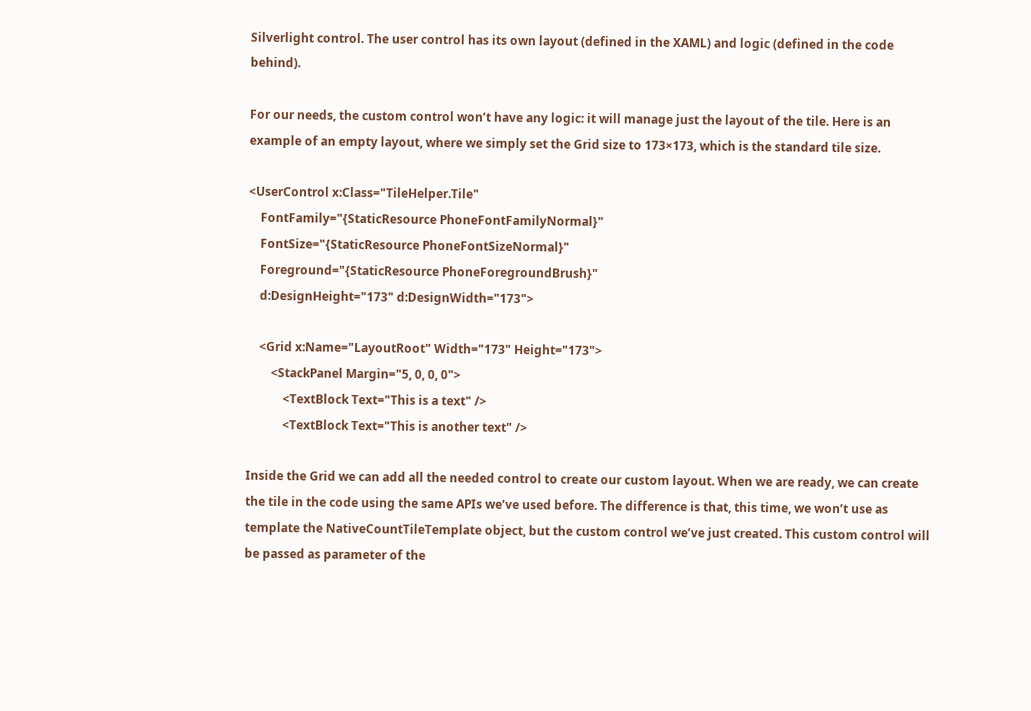Silverlight control. The user control has its own layout (defined in the XAML) and logic (defined in the code behind).

For our needs, the custom control won’t have any logic: it will manage just the layout of the tile. Here is an example of an empty layout, where we simply set the Grid size to 173×173, which is the standard tile size.

<UserControl x:Class="TileHelper.Tile"
    FontFamily="{StaticResource PhoneFontFamilyNormal}"
    FontSize="{StaticResource PhoneFontSizeNormal}"
    Foreground="{StaticResource PhoneForegroundBrush}"
    d:DesignHeight="173" d:DesignWidth="173">

    <Grid x:Name="LayoutRoot" Width="173" Height="173">
        <StackPanel Margin="5, 0, 0, 0">
            <TextBlock Text="This is a text" />
            <TextBlock Text="This is another text" />

Inside the Grid we can add all the needed control to create our custom layout. When we are ready, we can create the tile in the code using the same APIs we’ve used before. The difference is that, this time, we won’t use as template the NativeCountTileTemplate object, but the custom control we’ve just created. This custom control will be passed as parameter of the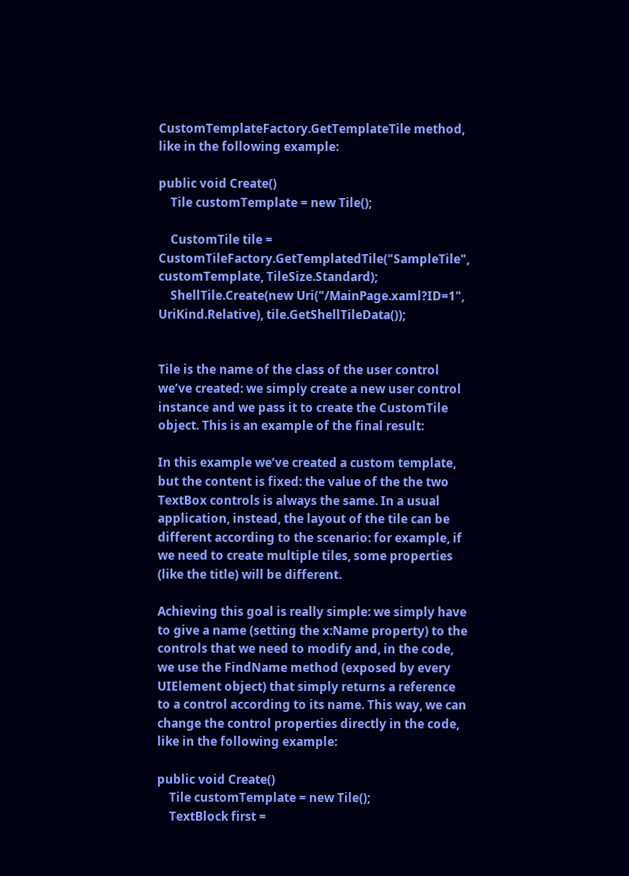CustomTemplateFactory.GetTemplateTile method, like in the following example:

public void Create()
    Tile customTemplate = new Tile();

    CustomTile tile = CustomTileFactory.GetTemplatedTile("SampleTile", customTemplate, TileSize.Standard);
    ShellTile.Create(new Uri("/MainPage.xaml?ID=1", UriKind.Relative), tile.GetShellTileData());


Tile is the name of the class of the user control we’ve created: we simply create a new user control instance and we pass it to create the CustomTile object. This is an example of the final result:

In this example we’ve created a custom template, but the content is fixed: the value of the the two TextBox controls is always the same. In a usual application, instead, the layout of the tile can be different according to the scenario: for example, if we need to create multiple tiles, some properties (like the title) will be different.

Achieving this goal is really simple: we simply have to give a name (setting the x:Name property) to the controls that we need to modify and, in the code, we use the FindName method (exposed by every UIElement object) that simply returns a reference to a control according to its name. This way, we can change the control properties directly in the code, like in the following example:

public void Create()
    Tile customTemplate = new Tile();
    TextBlock first =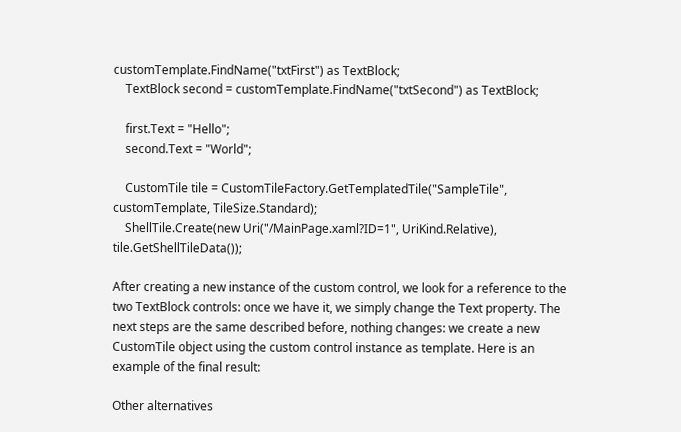customTemplate.FindName("txtFirst") as TextBlock;
    TextBlock second = customTemplate.FindName("txtSecond") as TextBlock;

    first.Text = "Hello";
    second.Text = "World";

    CustomTile tile = CustomTileFactory.GetTemplatedTile("SampleTile", customTemplate, TileSize.Standard);
    ShellTile.Create(new Uri("/MainPage.xaml?ID=1", UriKind.Relative), tile.GetShellTileData());

After creating a new instance of the custom control, we look for a reference to the two TextBlock controls: once we have it, we simply change the Text property. The next steps are the same described before, nothing changes: we create a new CustomTile object using the custom control instance as template. Here is an example of the final result:

Other alternatives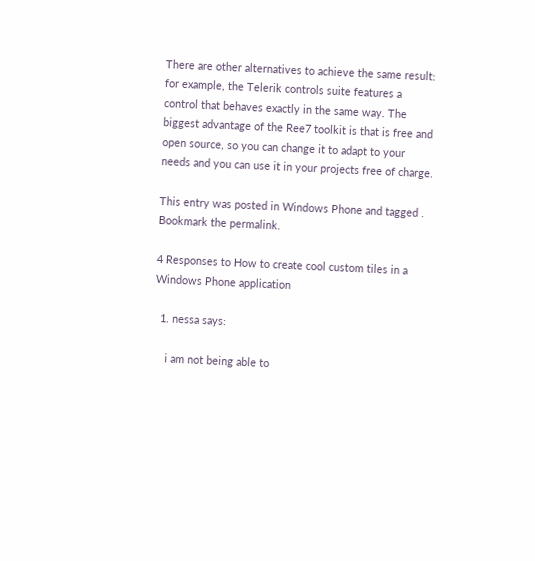There are other alternatives to achieve the same result: for example, the Telerik controls suite features a control that behaves exactly in the same way. The biggest advantage of the Ree7 toolkit is that is free and open source, so you can change it to adapt to your needs and you can use it in your projects free of charge.

This entry was posted in Windows Phone and tagged . Bookmark the permalink.

4 Responses to How to create cool custom tiles in a Windows Phone application

  1. nessa says:

    i am not being able to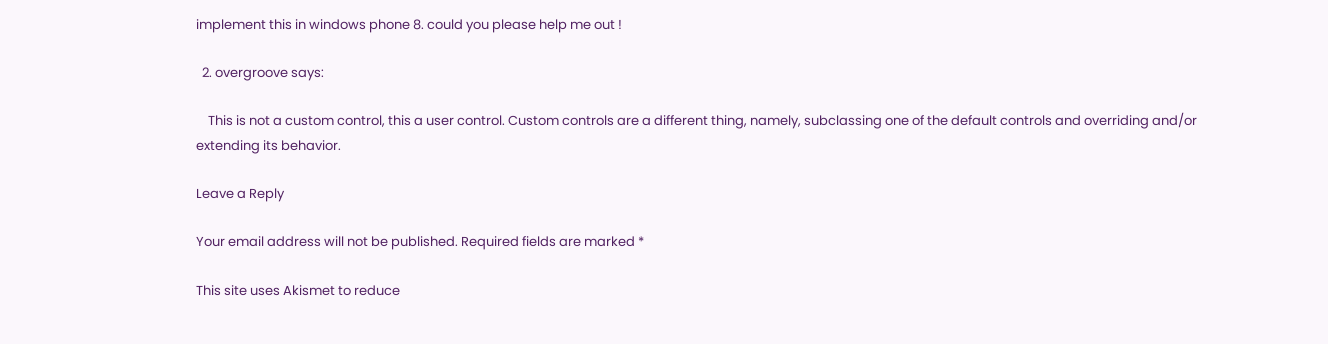implement this in windows phone 8. could you please help me out !

  2. overgroove says:

    This is not a custom control, this a user control. Custom controls are a different thing, namely, subclassing one of the default controls and overriding and/or extending its behavior.

Leave a Reply

Your email address will not be published. Required fields are marked *

This site uses Akismet to reduce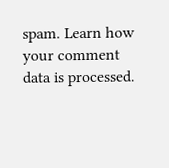spam. Learn how your comment data is processed.